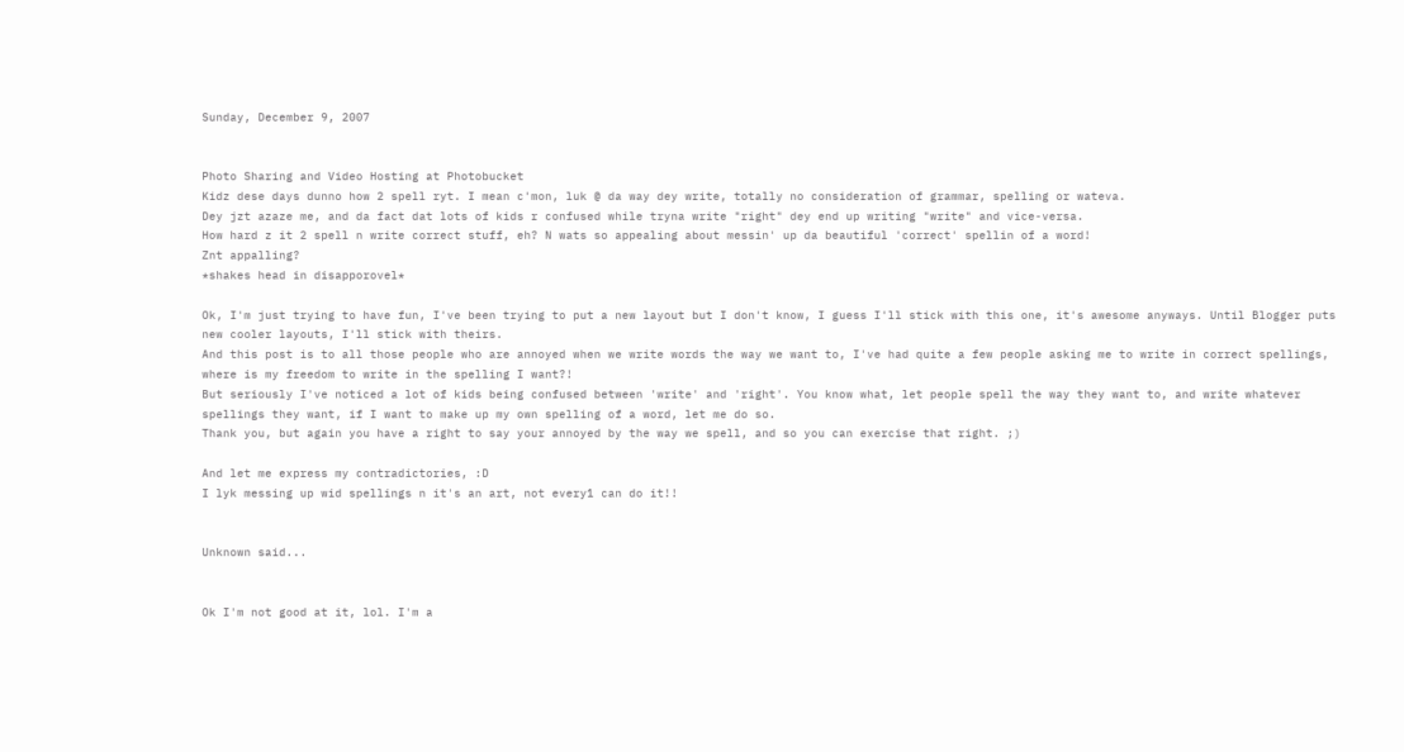Sunday, December 9, 2007


Photo Sharing and Video Hosting at Photobucket
Kidz dese days dunno how 2 spell ryt. I mean c'mon, luk @ da way dey write, totally no consideration of grammar, spelling or wateva.
Dey jzt azaze me, and da fact dat lots of kids r confused while tryna write "right" dey end up writing "write" and vice-versa.
How hard z it 2 spell n write correct stuff, eh? N wats so appealing about messin' up da beautiful 'correct' spellin of a word!
Znt appalling?
*shakes head in disapporovel*

Ok, I'm just trying to have fun, I've been trying to put a new layout but I don't know, I guess I'll stick with this one, it's awesome anyways. Until Blogger puts new cooler layouts, I'll stick with theirs.
And this post is to all those people who are annoyed when we write words the way we want to, I've had quite a few people asking me to write in correct spellings, where is my freedom to write in the spelling I want?!
But seriously I've noticed a lot of kids being confused between 'write' and 'right'. You know what, let people spell the way they want to, and write whatever spellings they want, if I want to make up my own spelling of a word, let me do so.
Thank you, but again you have a right to say your annoyed by the way we spell, and so you can exercise that right. ;)

And let me express my contradictories, :D
I lyk messing up wid spellings n it's an art, not every1 can do it!!


Unknown said...


Ok I'm not good at it, lol. I'm a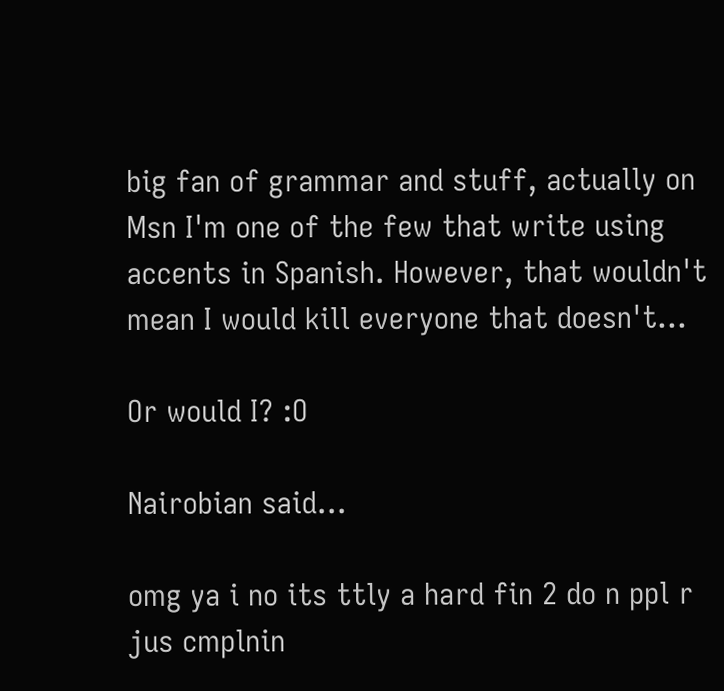big fan of grammar and stuff, actually on Msn I'm one of the few that write using accents in Spanish. However, that wouldn't mean I would kill everyone that doesn't...

Or would I? :O

Nairobian said...

omg ya i no its ttly a hard fin 2 do n ppl r jus cmplnin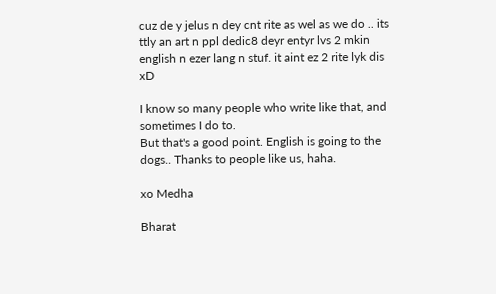cuz de y jelus n dey cnt rite as wel as we do .. its ttly an art n ppl dedic8 deyr entyr lvs 2 mkin english n ezer lang n stuf. it aint ez 2 rite lyk dis xD

I know so many people who write like that, and sometimes I do to.
But that's a good point. English is going to the dogs.. Thanks to people like us, haha.

xo Medha

Bharat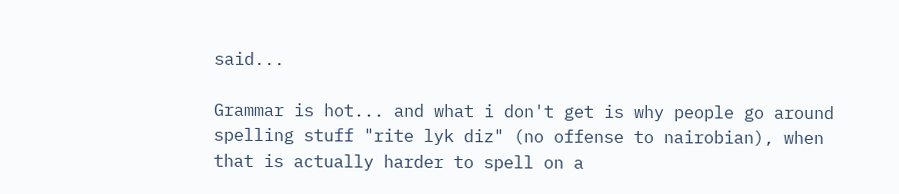said...

Grammar is hot... and what i don't get is why people go around spelling stuff "rite lyk diz" (no offense to nairobian), when that is actually harder to spell on a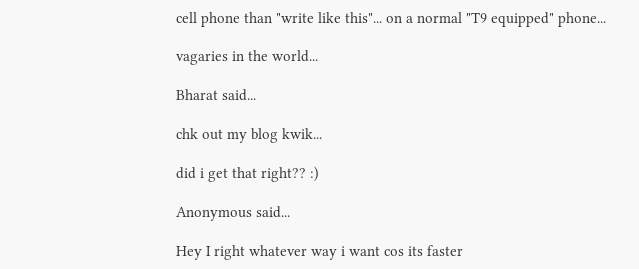cell phone than "write like this"... on a normal "T9 equipped" phone...

vagaries in the world...

Bharat said...

chk out my blog kwik...

did i get that right?? :)

Anonymous said...

Hey I right whatever way i want cos its faster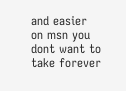and easier
on msn you dont want to take forever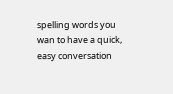spelling words you wan to have a quick, easy conversation